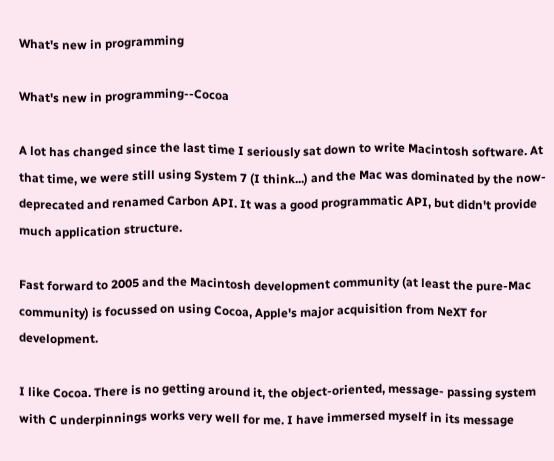What's new in programming

What's new in programming--Cocoa

A lot has changed since the last time I seriously sat down to write Macintosh software. At that time, we were still using System 7 (I think...) and the Mac was dominated by the now-deprecated and renamed Carbon API. It was a good programmatic API, but didn't provide much application structure.

Fast forward to 2005 and the Macintosh development community (at least the pure-Mac community) is focussed on using Cocoa, Apple's major acquisition from NeXT for development.

I like Cocoa. There is no getting around it, the object-oriented, message- passing system with C underpinnings works very well for me. I have immersed myself in its message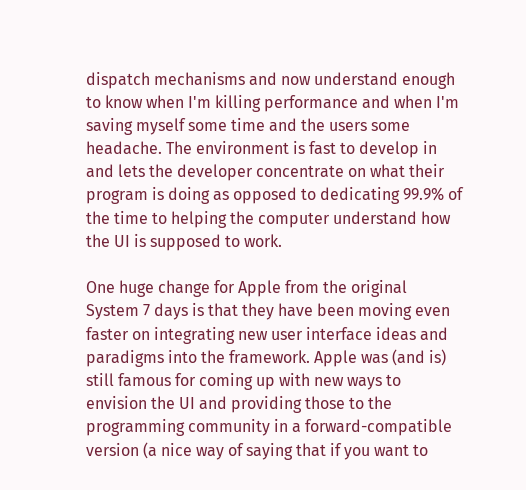dispatch mechanisms and now understand enough to know when I'm killing performance and when I'm saving myself some time and the users some headache. The environment is fast to develop in and lets the developer concentrate on what their program is doing as opposed to dedicating 99.9% of the time to helping the computer understand how the UI is supposed to work.

One huge change for Apple from the original System 7 days is that they have been moving even faster on integrating new user interface ideas and paradigms into the framework. Apple was (and is) still famous for coming up with new ways to envision the UI and providing those to the programming community in a forward-compatible version (a nice way of saying that if you want to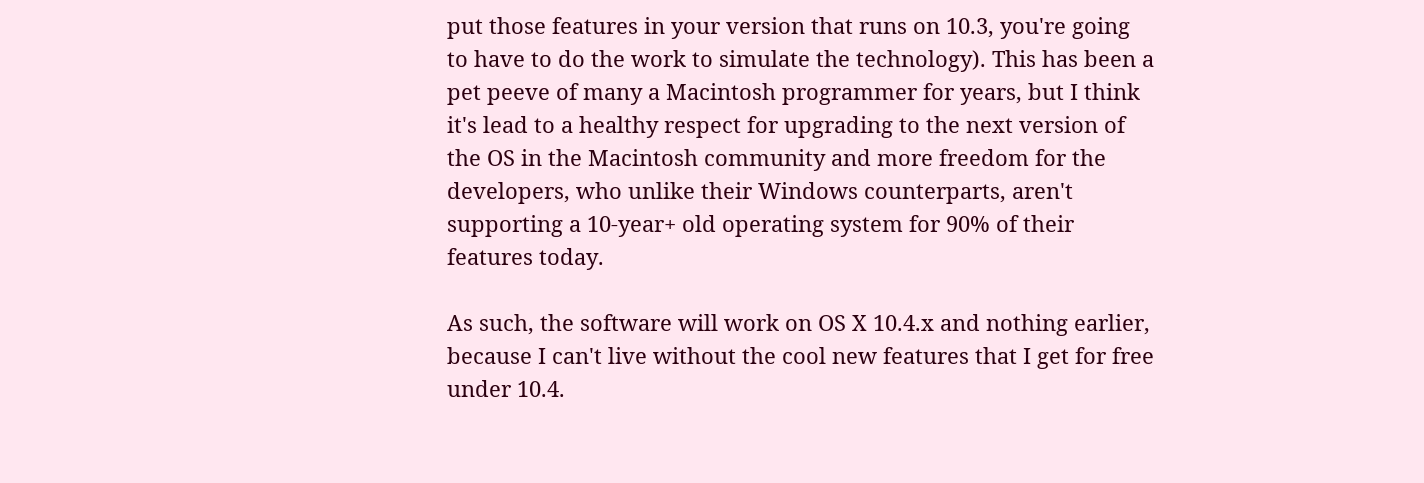put those features in your version that runs on 10.3, you're going to have to do the work to simulate the technology). This has been a pet peeve of many a Macintosh programmer for years, but I think it's lead to a healthy respect for upgrading to the next version of the OS in the Macintosh community and more freedom for the developers, who unlike their Windows counterparts, aren't supporting a 10-year+ old operating system for 90% of their features today.

As such, the software will work on OS X 10.4.x and nothing earlier, because I can't live without the cool new features that I get for free under 10.4.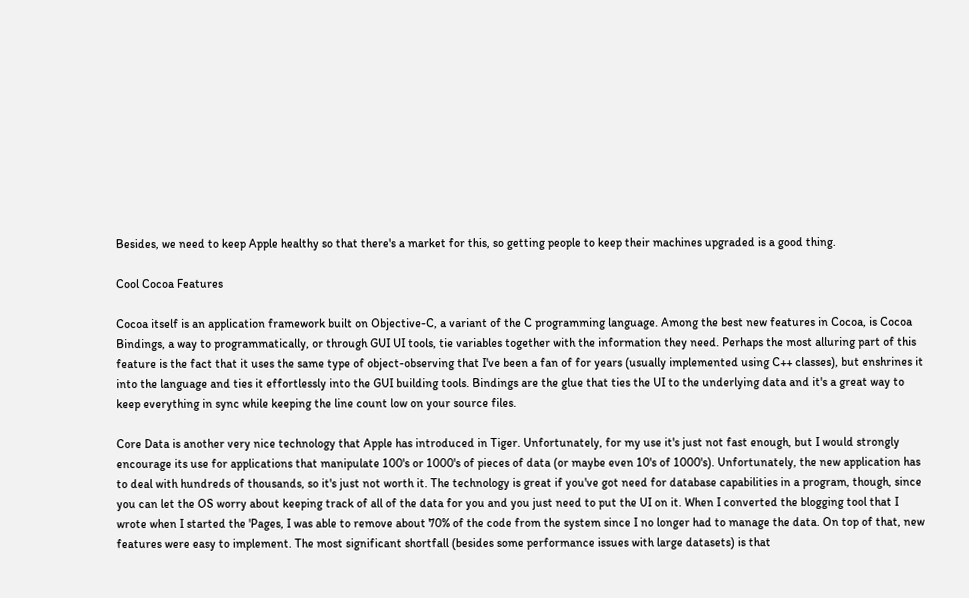Besides, we need to keep Apple healthy so that there's a market for this, so getting people to keep their machines upgraded is a good thing.

Cool Cocoa Features

Cocoa itself is an application framework built on Objective-C, a variant of the C programming language. Among the best new features in Cocoa, is Cocoa Bindings, a way to programmatically, or through GUI UI tools, tie variables together with the information they need. Perhaps the most alluring part of this feature is the fact that it uses the same type of object-observing that I've been a fan of for years (usually implemented using C++ classes), but enshrines it into the language and ties it effortlessly into the GUI building tools. Bindings are the glue that ties the UI to the underlying data and it's a great way to keep everything in sync while keeping the line count low on your source files.

Core Data is another very nice technology that Apple has introduced in Tiger. Unfortunately, for my use it's just not fast enough, but I would strongly encourage its use for applications that manipulate 100's or 1000's of pieces of data (or maybe even 10's of 1000's). Unfortunately, the new application has to deal with hundreds of thousands, so it's just not worth it. The technology is great if you've got need for database capabilities in a program, though, since you can let the OS worry about keeping track of all of the data for you and you just need to put the UI on it. When I converted the blogging tool that I wrote when I started the 'Pages, I was able to remove about 70% of the code from the system since I no longer had to manage the data. On top of that, new features were easy to implement. The most significant shortfall (besides some performance issues with large datasets) is that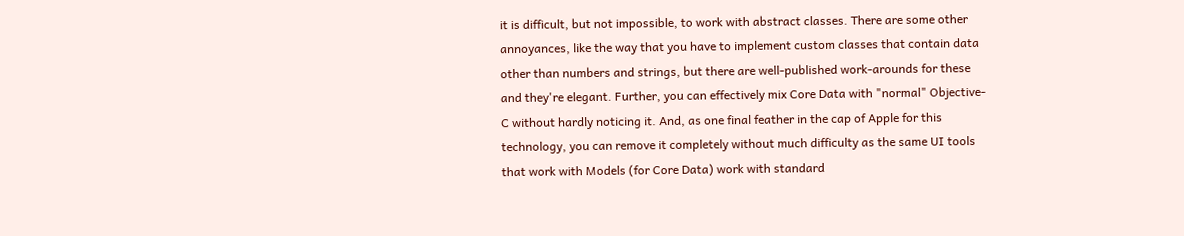it is difficult, but not impossible, to work with abstract classes. There are some other annoyances, like the way that you have to implement custom classes that contain data other than numbers and strings, but there are well-published work-arounds for these and they're elegant. Further, you can effectively mix Core Data with "normal" Objective-C without hardly noticing it. And, as one final feather in the cap of Apple for this technology, you can remove it completely without much difficulty as the same UI tools that work with Models (for Core Data) work with standard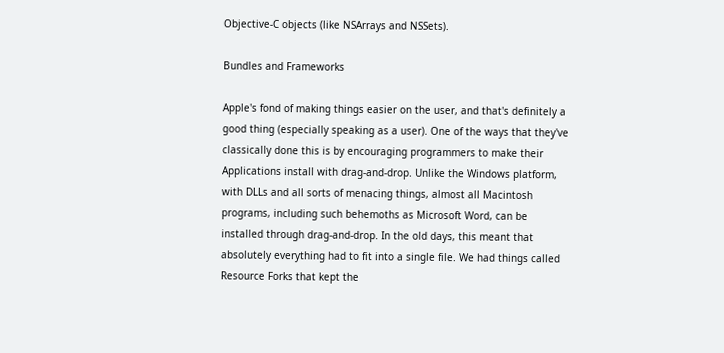Objective-C objects (like NSArrays and NSSets).

Bundles and Frameworks

Apple's fond of making things easier on the user, and that's definitely a good thing (especially speaking as a user). One of the ways that they've classically done this is by encouraging programmers to make their Applications install with drag-and-drop. Unlike the Windows platform, with DLLs and all sorts of menacing things, almost all Macintosh programs, including such behemoths as Microsoft Word, can be installed through drag-and-drop. In the old days, this meant that absolutely everything had to fit into a single file. We had things called Resource Forks that kept the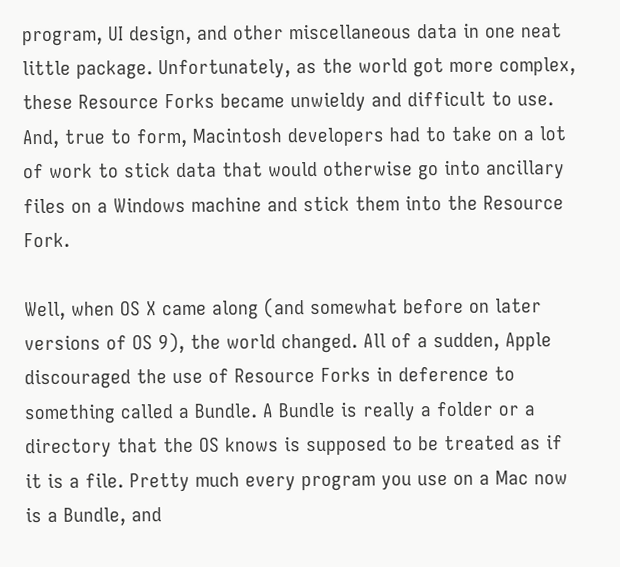program, UI design, and other miscellaneous data in one neat little package. Unfortunately, as the world got more complex, these Resource Forks became unwieldy and difficult to use. And, true to form, Macintosh developers had to take on a lot of work to stick data that would otherwise go into ancillary files on a Windows machine and stick them into the Resource Fork.

Well, when OS X came along (and somewhat before on later versions of OS 9), the world changed. All of a sudden, Apple discouraged the use of Resource Forks in deference to something called a Bundle. A Bundle is really a folder or a directory that the OS knows is supposed to be treated as if it is a file. Pretty much every program you use on a Mac now is a Bundle, and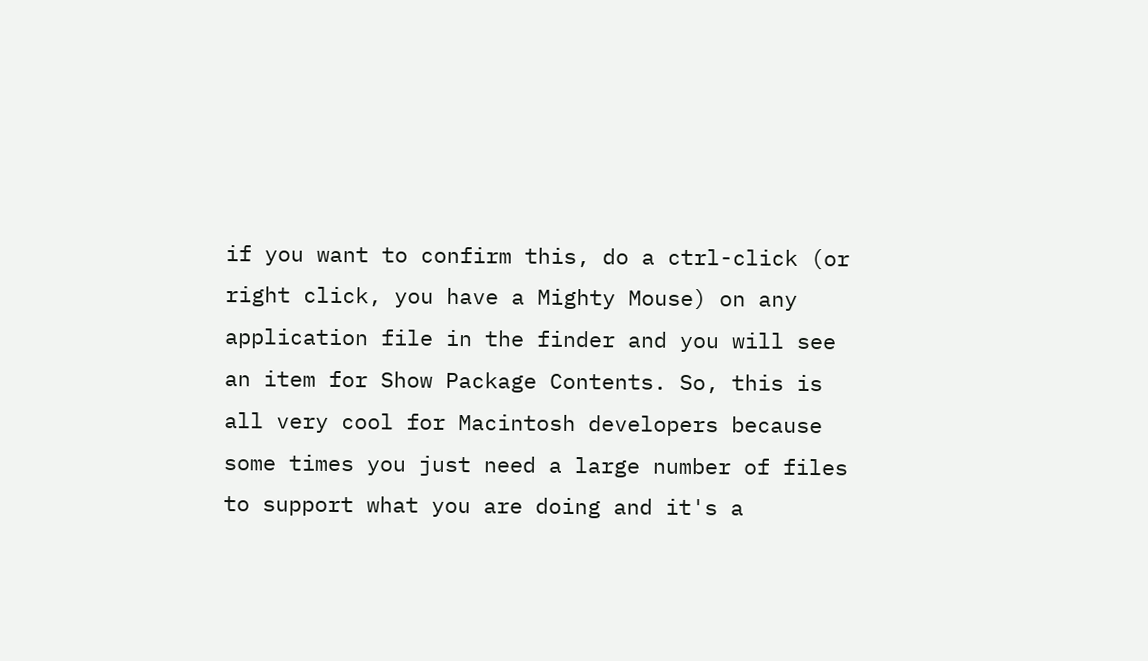if you want to confirm this, do a ctrl-click (or right click, you have a Mighty Mouse) on any application file in the finder and you will see an item for Show Package Contents. So, this is all very cool for Macintosh developers because some times you just need a large number of files to support what you are doing and it's a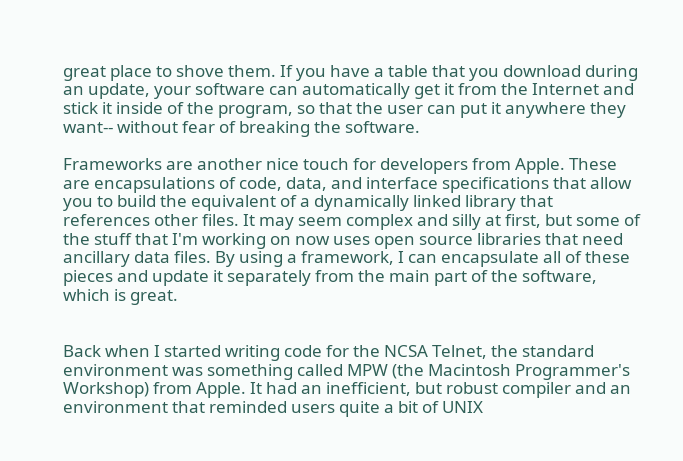great place to shove them. If you have a table that you download during an update, your software can automatically get it from the Internet and stick it inside of the program, so that the user can put it anywhere they want-- without fear of breaking the software.

Frameworks are another nice touch for developers from Apple. These are encapsulations of code, data, and interface specifications that allow you to build the equivalent of a dynamically linked library that references other files. It may seem complex and silly at first, but some of the stuff that I'm working on now uses open source libraries that need ancillary data files. By using a framework, I can encapsulate all of these pieces and update it separately from the main part of the software, which is great.


Back when I started writing code for the NCSA Telnet, the standard environment was something called MPW (the Macintosh Programmer's Workshop) from Apple. It had an inefficient, but robust compiler and an environment that reminded users quite a bit of UNIX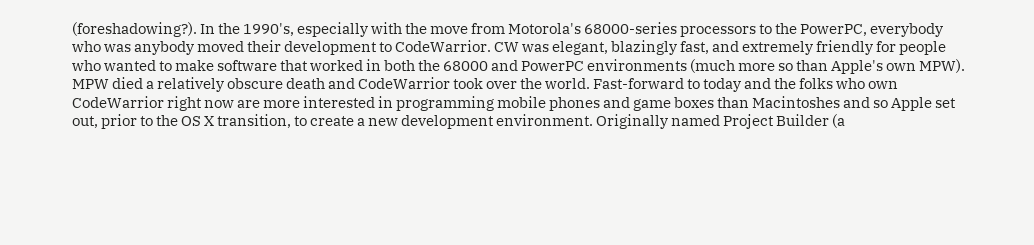(foreshadowing?). In the 1990's, especially with the move from Motorola's 68000-series processors to the PowerPC, everybody who was anybody moved their development to CodeWarrior. CW was elegant, blazingly fast, and extremely friendly for people who wanted to make software that worked in both the 68000 and PowerPC environments (much more so than Apple's own MPW). MPW died a relatively obscure death and CodeWarrior took over the world. Fast-forward to today and the folks who own CodeWarrior right now are more interested in programming mobile phones and game boxes than Macintoshes and so Apple set out, prior to the OS X transition, to create a new development environment. Originally named Project Builder (a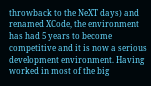throwback to the NeXT days) and renamed XCode, the environment has had 5 years to become competitive and it is now a serious development environment. Having worked in most of the big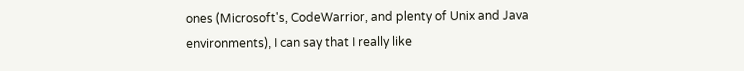ones (Microsoft's, CodeWarrior, and plenty of Unix and Java environments), I can say that I really like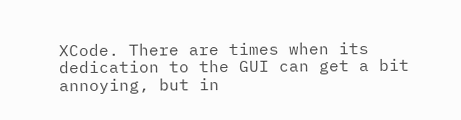XCode. There are times when its dedication to the GUI can get a bit annoying, but in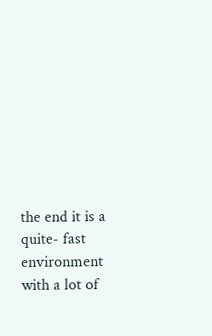the end it is a quite- fast environment with a lot of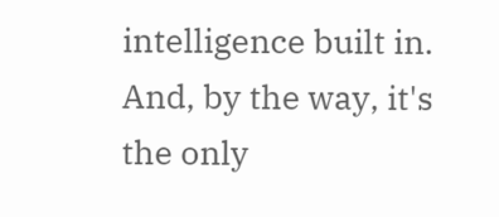intelligence built in. And, by the way, it's the only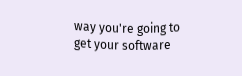way you're going to get your software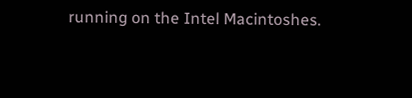running on the Intel Macintoshes.